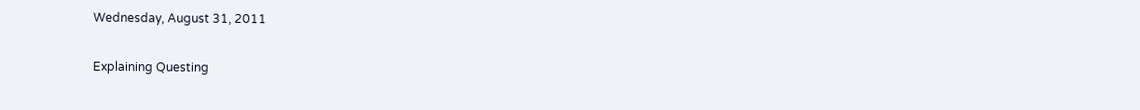Wednesday, August 31, 2011

Explaining Questing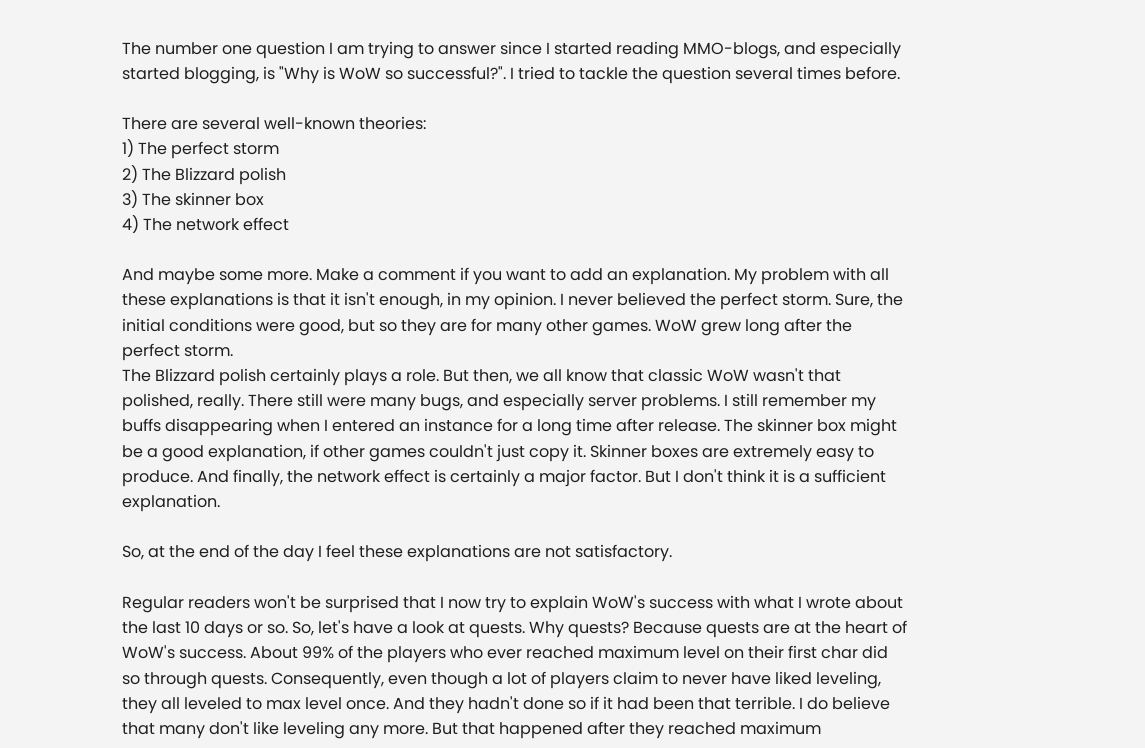The number one question I am trying to answer since I started reading MMO-blogs, and especially started blogging, is "Why is WoW so successful?". I tried to tackle the question several times before.

There are several well-known theories:
1) The perfect storm
2) The Blizzard polish
3) The skinner box
4) The network effect

And maybe some more. Make a comment if you want to add an explanation. My problem with all these explanations is that it isn't enough, in my opinion. I never believed the perfect storm. Sure, the initial conditions were good, but so they are for many other games. WoW grew long after the perfect storm.
The Blizzard polish certainly plays a role. But then, we all know that classic WoW wasn't that polished, really. There still were many bugs, and especially server problems. I still remember my buffs disappearing when I entered an instance for a long time after release. The skinner box might be a good explanation, if other games couldn't just copy it. Skinner boxes are extremely easy to produce. And finally, the network effect is certainly a major factor. But I don't think it is a sufficient explanation.

So, at the end of the day I feel these explanations are not satisfactory.

Regular readers won't be surprised that I now try to explain WoW's success with what I wrote about the last 10 days or so. So, let's have a look at quests. Why quests? Because quests are at the heart of WoW's success. About 99% of the players who ever reached maximum level on their first char did so through quests. Consequently, even though a lot of players claim to never have liked leveling, they all leveled to max level once. And they hadn't done so if it had been that terrible. I do believe that many don't like leveling any more. But that happened after they reached maximum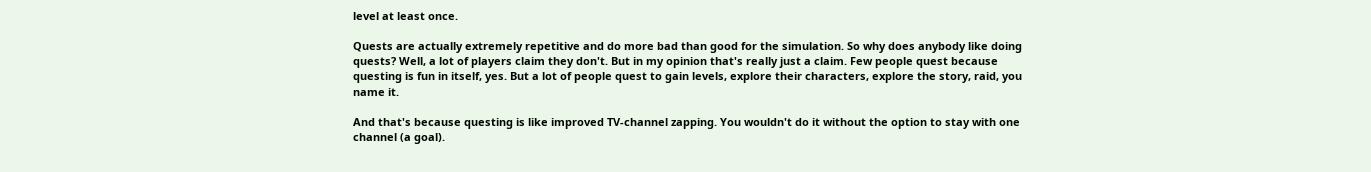level at least once.

Quests are actually extremely repetitive and do more bad than good for the simulation. So why does anybody like doing quests? Well, a lot of players claim they don't. But in my opinion that's really just a claim. Few people quest because questing is fun in itself, yes. But a lot of people quest to gain levels, explore their characters, explore the story, raid, you name it.

And that's because questing is like improved TV-channel zapping. You wouldn't do it without the option to stay with one channel (a goal).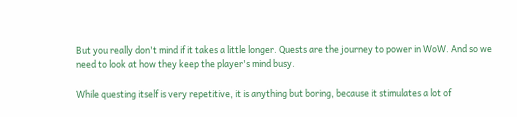But you really don't mind if it takes a little longer. Quests are the journey to power in WoW. And so we need to look at how they keep the player's mind busy.

While questing itself is very repetitive, it is anything but boring, because it stimulates a lot of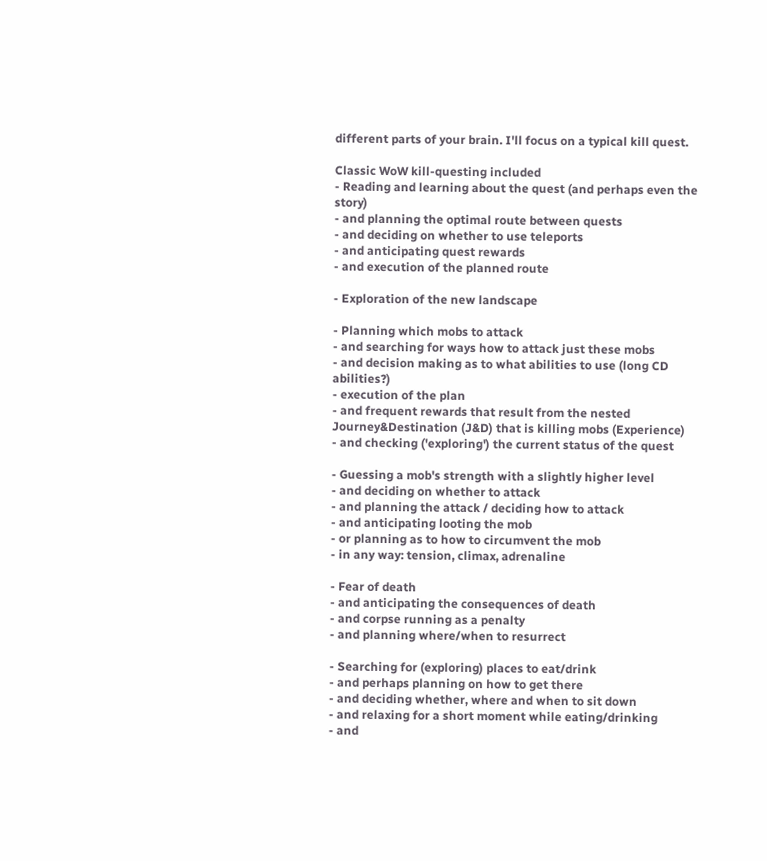different parts of your brain. I'll focus on a typical kill quest.

Classic WoW kill-questing included
- Reading and learning about the quest (and perhaps even the story)
- and planning the optimal route between quests
- and deciding on whether to use teleports
- and anticipating quest rewards
- and execution of the planned route

- Exploration of the new landscape

- Planning which mobs to attack
- and searching for ways how to attack just these mobs
- and decision making as to what abilities to use (long CD abilities?)
- execution of the plan
- and frequent rewards that result from the nested Journey&Destination (J&D) that is killing mobs (Experience)
- and checking ('exploring') the current status of the quest

- Guessing a mob's strength with a slightly higher level
- and deciding on whether to attack
- and planning the attack / deciding how to attack
- and anticipating looting the mob
- or planning as to how to circumvent the mob
- in any way: tension, climax, adrenaline

- Fear of death
- and anticipating the consequences of death
- and corpse running as a penalty
- and planning where/when to resurrect

- Searching for (exploring) places to eat/drink
- and perhaps planning on how to get there
- and deciding whether, where and when to sit down
- and relaxing for a short moment while eating/drinking
- and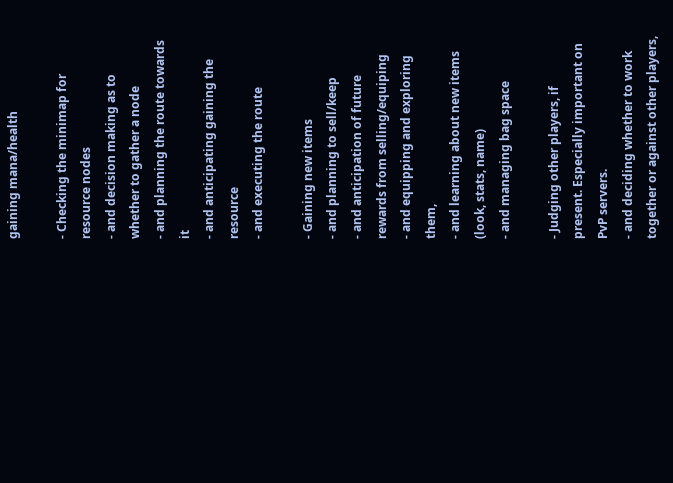gaining mana/health

- Checking the minimap for resource nodes
- and decision making as to whether to gather a node
- and planning the route towards it
- and anticipating gaining the resource
- and executing the route

- Gaining new items
- and planning to sell/keep
- and anticipation of future rewards from selling/equiping
- and equipping and exploring them,
- and learning about new items (look, stats, name)
- and managing bag space

- Judging other players, if present. Especially important on PvP servers.
- and deciding whether to work together or against other players,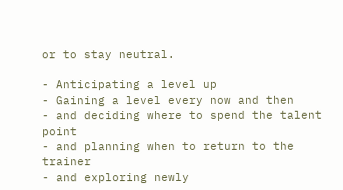or to stay neutral.

- Anticipating a level up
- Gaining a level every now and then
- and deciding where to spend the talent point
- and planning when to return to the trainer
- and exploring newly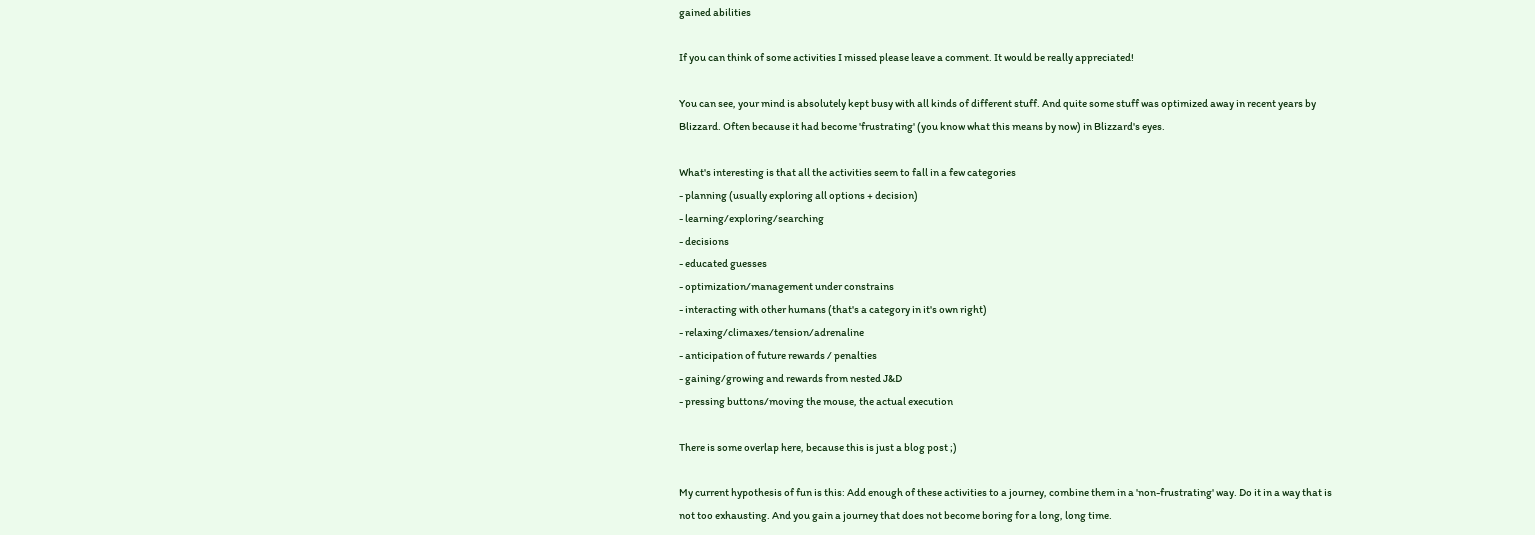gained abilities

If you can think of some activities I missed please leave a comment. It would be really appreciated!

You can see, your mind is absolutely kept busy with all kinds of different stuff. And quite some stuff was optimized away in recent years by Blizzard. Often because it had become 'frustrating' (you know what this means by now) in Blizzard's eyes.

What's interesting is that all the activities seem to fall in a few categories
- planning (usually exploring all options + decision)
- learning/exploring/searching
- decisions
- educated guesses
- optimization/management under constrains
- interacting with other humans (that's a category in it's own right)
- relaxing/climaxes/tension/adrenaline
- anticipation of future rewards / penalties
- gaining/growing and rewards from nested J&D
- pressing buttons/moving the mouse, the actual execution

There is some overlap here, because this is just a blog post ;)

My current hypothesis of fun is this: Add enough of these activities to a journey, combine them in a 'non-frustrating' way. Do it in a way that is not too exhausting. And you gain a journey that does not become boring for a long, long time.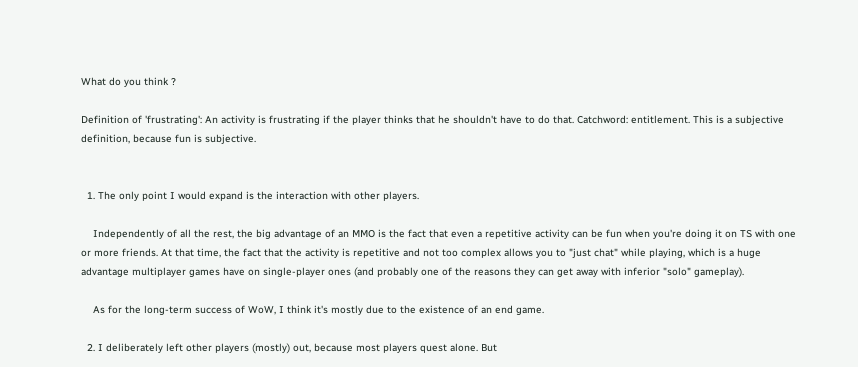What do you think ?

Definition of 'frustrating': An activity is frustrating if the player thinks that he shouldn't have to do that. Catchword: entitlement. This is a subjective definition, because fun is subjective.


  1. The only point I would expand is the interaction with other players.

    Independently of all the rest, the big advantage of an MMO is the fact that even a repetitive activity can be fun when you're doing it on TS with one or more friends. At that time, the fact that the activity is repetitive and not too complex allows you to "just chat" while playing, which is a huge advantage multiplayer games have on single-player ones (and probably one of the reasons they can get away with inferior "solo" gameplay).

    As for the long-term success of WoW, I think it's mostly due to the existence of an end game.

  2. I deliberately left other players (mostly) out, because most players quest alone. But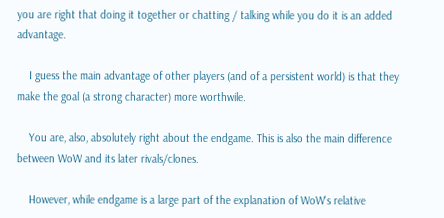you are right that doing it together or chatting / talking while you do it is an added advantage.

    I guess the main advantage of other players (and of a persistent world) is that they make the goal (a strong character) more worthwile.

    You are, also, absolutely right about the endgame. This is also the main difference between WoW and its later rivals/clones.

    However, while endgame is a large part of the explanation of WoW's relative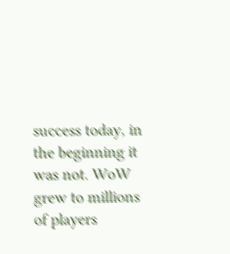success today, in the beginning it was not. WoW grew to millions of players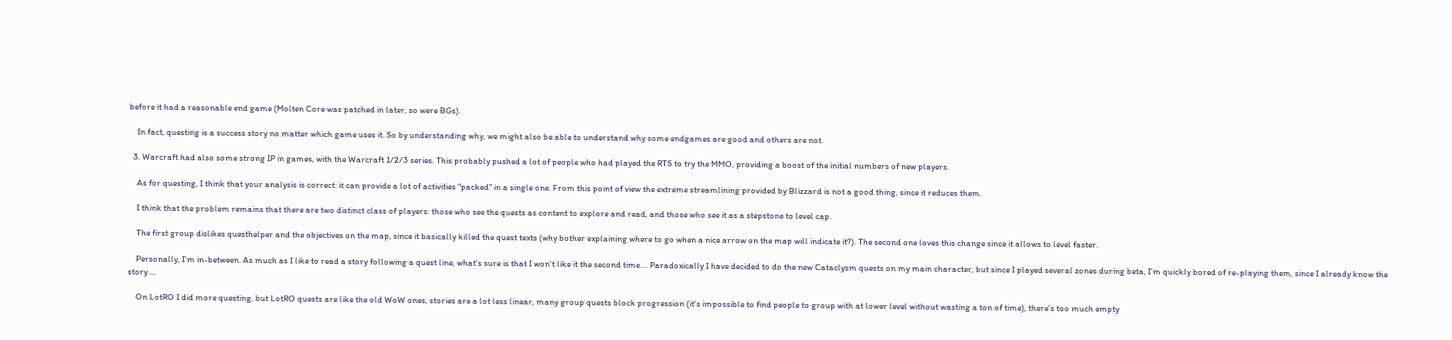before it had a reasonable end game (Molten Core was patched in later, so were BGs).

    In fact, questing is a success story no matter which game uses it. So by understanding why, we might also be able to understand why some endgames are good and others are not.

  3. Warcraft had also some strong IP in games, with the Warcraft 1/2/3 series. This probably pushed a lot of people who had played the RTS to try the MMO, providing a boost of the initial numbers of new players.

    As for questing, I think that your analysis is correct: it can provide a lot of activities "packed" in a single one. From this point of view the extreme streamlining provided by Blizzard is not a good thing, since it reduces them.

    I think that the problem remains that there are two distinct class of players: those who see the quests as content to explore and read, and those who see it as a stepstone to level cap.

    The first group dislikes questhelper and the objectives on the map, since it basically killed the quest texts (why bother explaining where to go when a nice arrow on the map will indicate it?). The second one loves this change since it allows to level faster.

    Personally, I'm in-between. As much as I like to read a story following a quest line, what's sure is that I won't like it the second time.... Paradoxically I have decided to do the new Cataclysm quests on my main character, but since I played several zones during beta, I'm quickly bored of re-playing them, since I already know the story....

    On LotRO I did more questing, but LotRO quests are like the old WoW ones, stories are a lot less linear, many group quests block progression (it's impossible to find people to group with at lower level without wasting a ton of time), there's too much empty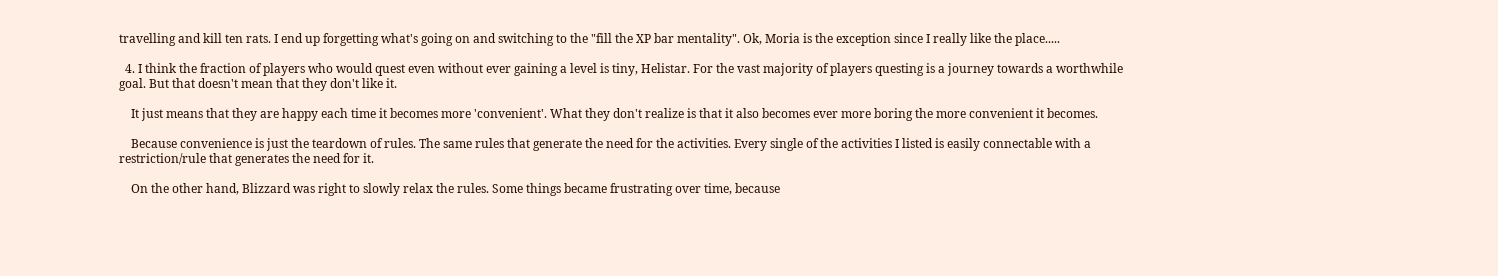travelling and kill ten rats. I end up forgetting what's going on and switching to the "fill the XP bar mentality". Ok, Moria is the exception since I really like the place.....

  4. I think the fraction of players who would quest even without ever gaining a level is tiny, Helistar. For the vast majority of players questing is a journey towards a worthwhile goal. But that doesn't mean that they don't like it.

    It just means that they are happy each time it becomes more 'convenient'. What they don't realize is that it also becomes ever more boring the more convenient it becomes.

    Because convenience is just the teardown of rules. The same rules that generate the need for the activities. Every single of the activities I listed is easily connectable with a restriction/rule that generates the need for it.

    On the other hand, Blizzard was right to slowly relax the rules. Some things became frustrating over time, because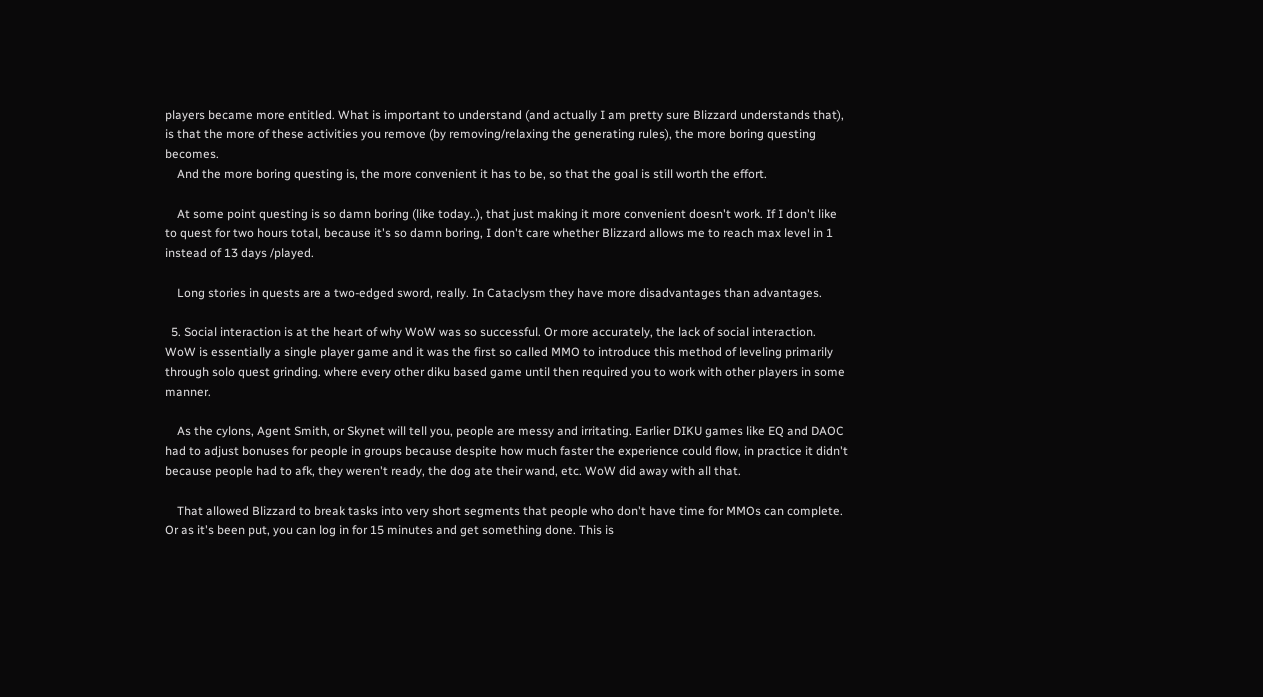players became more entitled. What is important to understand (and actually I am pretty sure Blizzard understands that), is that the more of these activities you remove (by removing/relaxing the generating rules), the more boring questing becomes.
    And the more boring questing is, the more convenient it has to be, so that the goal is still worth the effort.

    At some point questing is so damn boring (like today..), that just making it more convenient doesn't work. If I don't like to quest for two hours total, because it's so damn boring, I don't care whether Blizzard allows me to reach max level in 1 instead of 13 days /played.

    Long stories in quests are a two-edged sword, really. In Cataclysm they have more disadvantages than advantages.

  5. Social interaction is at the heart of why WoW was so successful. Or more accurately, the lack of social interaction. WoW is essentially a single player game and it was the first so called MMO to introduce this method of leveling primarily through solo quest grinding. where every other diku based game until then required you to work with other players in some manner.

    As the cylons, Agent Smith, or Skynet will tell you, people are messy and irritating. Earlier DIKU games like EQ and DAOC had to adjust bonuses for people in groups because despite how much faster the experience could flow, in practice it didn't because people had to afk, they weren't ready, the dog ate their wand, etc. WoW did away with all that.

    That allowed Blizzard to break tasks into very short segments that people who don't have time for MMOs can complete. Or as it's been put, you can log in for 15 minutes and get something done. This is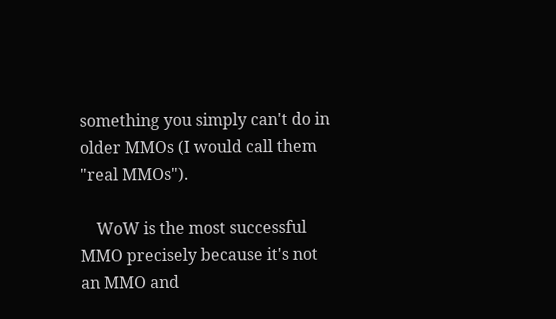something you simply can't do in older MMOs (I would call them "real MMOs").

    WoW is the most successful MMO precisely because it's not an MMO and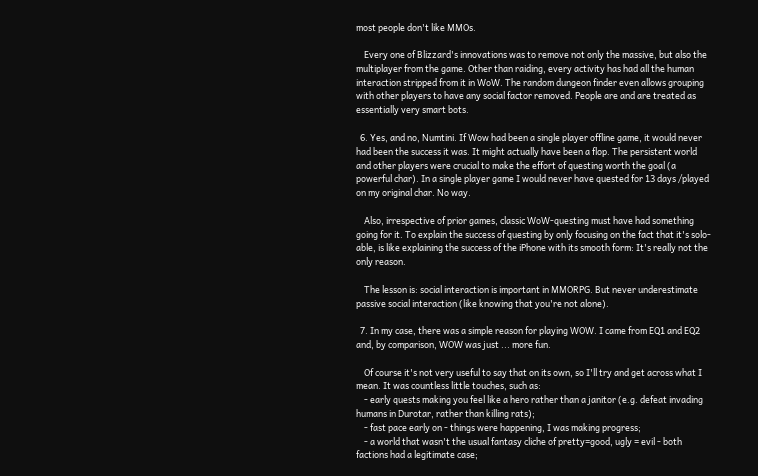most people don't like MMOs.

    Every one of Blizzard's innovations was to remove not only the massive, but also the multiplayer from the game. Other than raiding, every activity has had all the human interaction stripped from it in WoW. The random dungeon finder even allows grouping with other players to have any social factor removed. People are and are treated as essentially very smart bots.

  6. Yes, and no, Numtini. If Wow had been a single player offline game, it would never had been the success it was. It might actually have been a flop. The persistent world and other players were crucial to make the effort of questing worth the goal (a powerful char). In a single player game I would never have quested for 13 days /played on my original char. No way.

    Also, irrespective of prior games, classic WoW-questing must have had something going for it. To explain the success of questing by only focusing on the fact that it's solo-able, is like explaining the success of the iPhone with its smooth form: It's really not the only reason.

    The lesson is: social interaction is important in MMORPG. But never underestimate passive social interaction (like knowing that you're not alone).

  7. In my case, there was a simple reason for playing WOW. I came from EQ1 and EQ2 and, by comparison, WOW was just ... more fun.

    Of course it's not very useful to say that on its own, so I'll try and get across what I mean. It was countless little touches, such as:
    - early quests making you feel like a hero rather than a janitor (e.g. defeat invading humans in Durotar, rather than killing rats);
    - fast pace early on - things were happening, I was making progress;
    - a world that wasn't the usual fantasy cliche of pretty=good, ugly = evil - both factions had a legitimate case;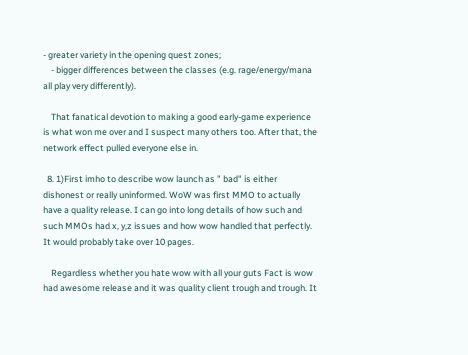- greater variety in the opening quest zones;
    - bigger differences between the classes (e.g. rage/energy/mana all play very differently).

    That fanatical devotion to making a good early-game experience is what won me over and I suspect many others too. After that, the network effect pulled everyone else in.

  8. 1)First imho to describe wow launch as " bad" is either dishonest or really uninformed. WoW was first MMO to actually have a quality release. I can go into long details of how such and such MMOs had x, y,z issues and how wow handled that perfectly. It would probably take over 10 pages.

    Regardless whether you hate wow with all your guts Fact is wow had awesome release and it was quality client trough and trough. It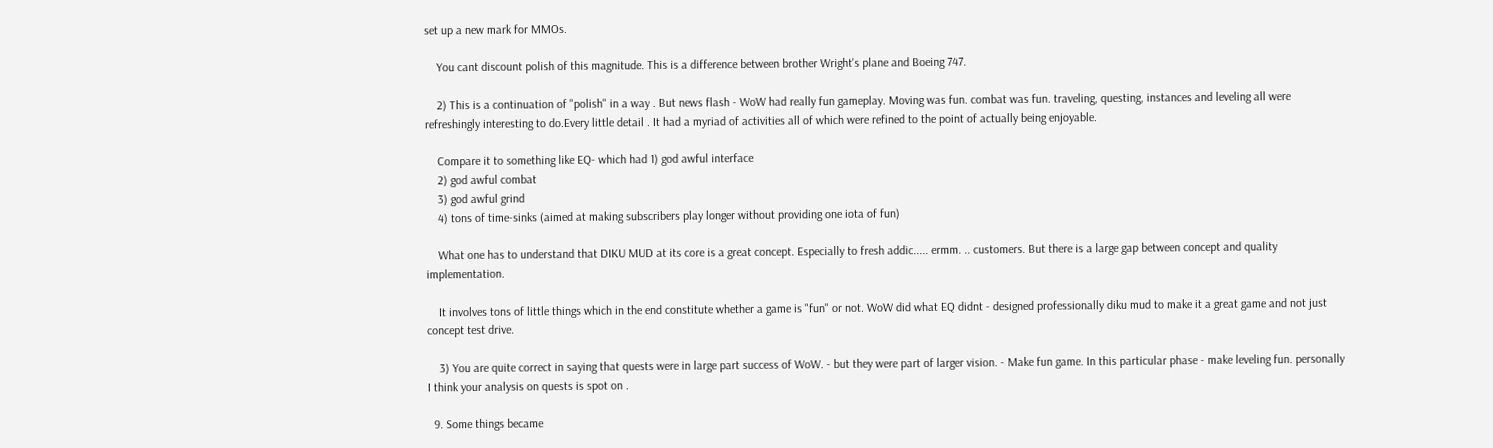set up a new mark for MMOs.

    You cant discount polish of this magnitude. This is a difference between brother Wright's plane and Boeing 747.

    2) This is a continuation of "polish" in a way . But news flash - WoW had really fun gameplay. Moving was fun. combat was fun. traveling, questing, instances and leveling all were refreshingly interesting to do.Every little detail . It had a myriad of activities all of which were refined to the point of actually being enjoyable.

    Compare it to something like EQ- which had 1) god awful interface
    2) god awful combat
    3) god awful grind
    4) tons of time-sinks (aimed at making subscribers play longer without providing one iota of fun)

    What one has to understand that DIKU MUD at its core is a great concept. Especially to fresh addic..... ermm. .. customers. But there is a large gap between concept and quality implementation.

    It involves tons of little things which in the end constitute whether a game is "fun" or not. WoW did what EQ didnt - designed professionally diku mud to make it a great game and not just concept test drive.

    3) You are quite correct in saying that quests were in large part success of WoW. - but they were part of larger vision. - Make fun game. In this particular phase - make leveling fun. personally I think your analysis on quests is spot on .

  9. Some things became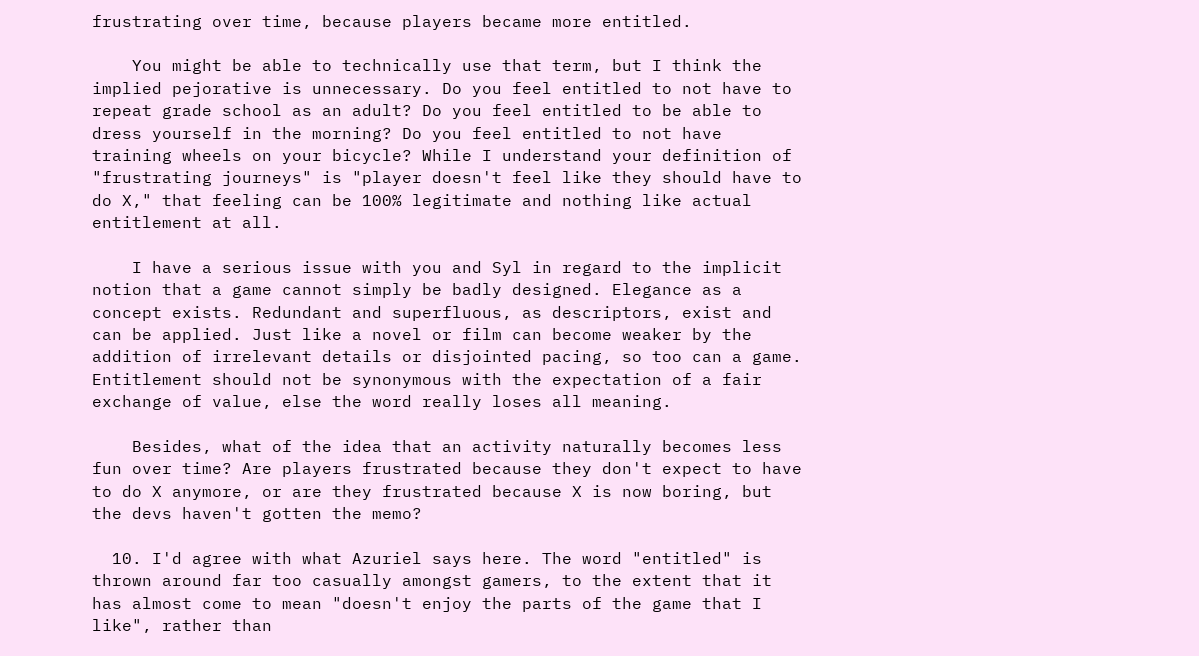frustrating over time, because players became more entitled.

    You might be able to technically use that term, but I think the implied pejorative is unnecessary. Do you feel entitled to not have to repeat grade school as an adult? Do you feel entitled to be able to dress yourself in the morning? Do you feel entitled to not have training wheels on your bicycle? While I understand your definition of "frustrating journeys" is "player doesn't feel like they should have to do X," that feeling can be 100% legitimate and nothing like actual entitlement at all.

    I have a serious issue with you and Syl in regard to the implicit notion that a game cannot simply be badly designed. Elegance as a concept exists. Redundant and superfluous, as descriptors, exist and can be applied. Just like a novel or film can become weaker by the addition of irrelevant details or disjointed pacing, so too can a game. Entitlement should not be synonymous with the expectation of a fair exchange of value, else the word really loses all meaning.

    Besides, what of the idea that an activity naturally becomes less fun over time? Are players frustrated because they don't expect to have to do X anymore, or are they frustrated because X is now boring, but the devs haven't gotten the memo?

  10. I'd agree with what Azuriel says here. The word "entitled" is thrown around far too casually amongst gamers, to the extent that it has almost come to mean "doesn't enjoy the parts of the game that I like", rather than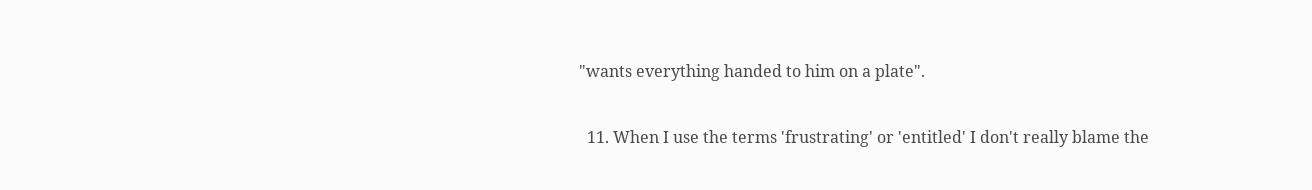"wants everything handed to him on a plate".

  11. When I use the terms 'frustrating' or 'entitled' I don't really blame the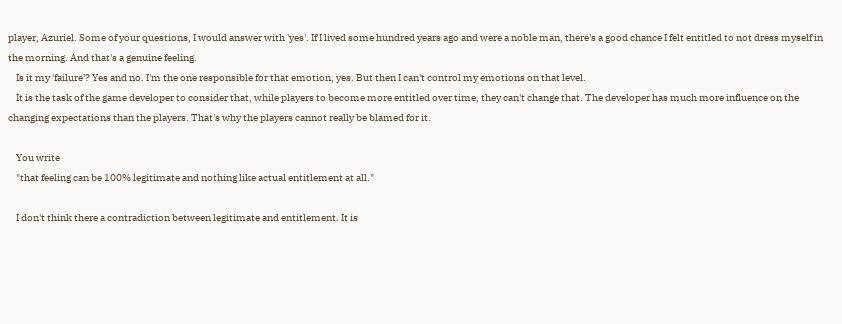player, Azuriel. Some of your questions, I would answer with 'yes'. If I lived some hundred years ago and were a noble man, there's a good chance I felt entitled to not dress myself in the morning. And that's a genuine feeling.
    Is it my 'failure'? Yes and no. I'm the one responsible for that emotion, yes. But then I can't control my emotions on that level.
    It is the task of the game developer to consider that, while players to become more entitled over time, they can't change that. The developer has much more influence on the changing expectations than the players. That's why the players cannot really be blamed for it.

    You write
    "that feeling can be 100% legitimate and nothing like actual entitlement at all."

    I don't think there a contradiction between legitimate and entitlement. It is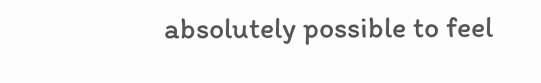absolutely possible to feel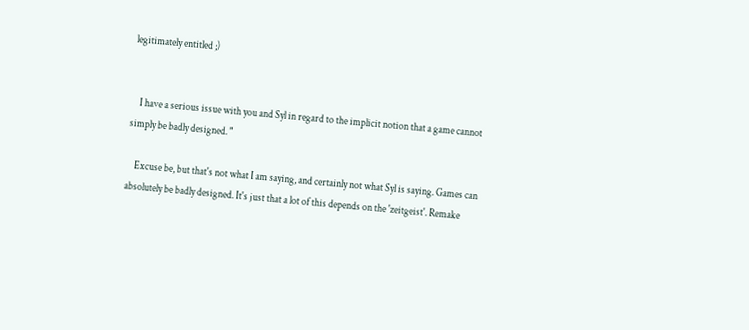legitimately entitled ;)


    I have a serious issue with you and Syl in regard to the implicit notion that a game cannot simply be badly designed. "

    Excuse be, but that's not what I am saying, and certainly not what Syl is saying. Games can absolutely be badly designed. It's just that a lot of this depends on the 'zeitgeist'. Remake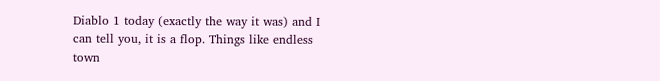Diablo 1 today (exactly the way it was) and I can tell you, it is a flop. Things like endless town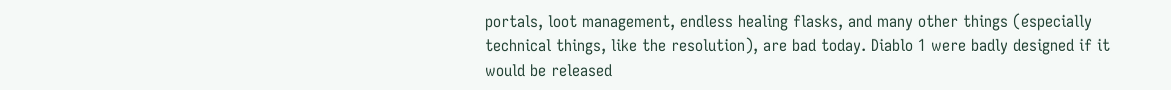portals, loot management, endless healing flasks, and many other things (especially technical things, like the resolution), are bad today. Diablo 1 were badly designed if it would be released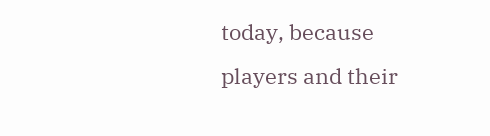today, because players and their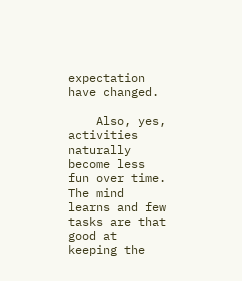expectation have changed.

    Also, yes, activities naturally become less fun over time. The mind learns and few tasks are that good at keeping the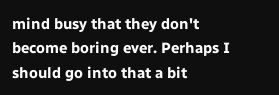mind busy that they don't become boring ever. Perhaps I should go into that a bit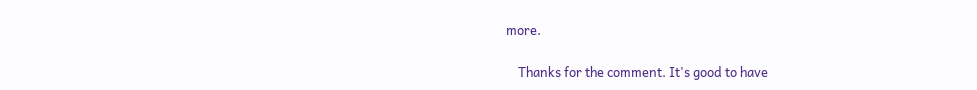more.

    Thanks for the comment. It's good to have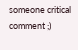someone critical comment ;)